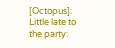[Octopus]: Little late to the party: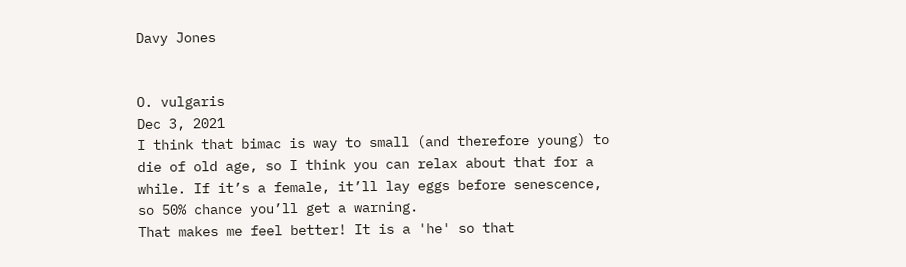Davy Jones


O. vulgaris
Dec 3, 2021
I think that bimac is way to small (and therefore young) to die of old age, so I think you can relax about that for a while. If it’s a female, it’ll lay eggs before senescence, so 50% chance you’ll get a warning.
That makes me feel better! It is a 'he' so that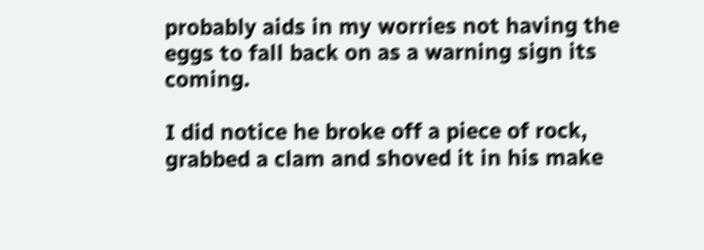probably aids in my worries not having the eggs to fall back on as a warning sign its coming.

I did notice he broke off a piece of rock, grabbed a clam and shoved it in his make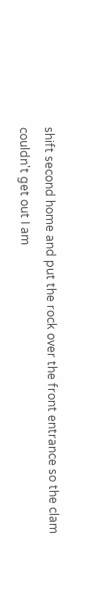shift second home and put the rock over the front entrance so the clam couldn't get out I am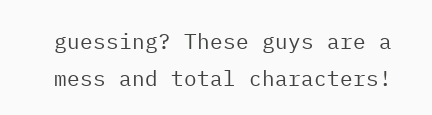guessing? These guys are a mess and total characters!